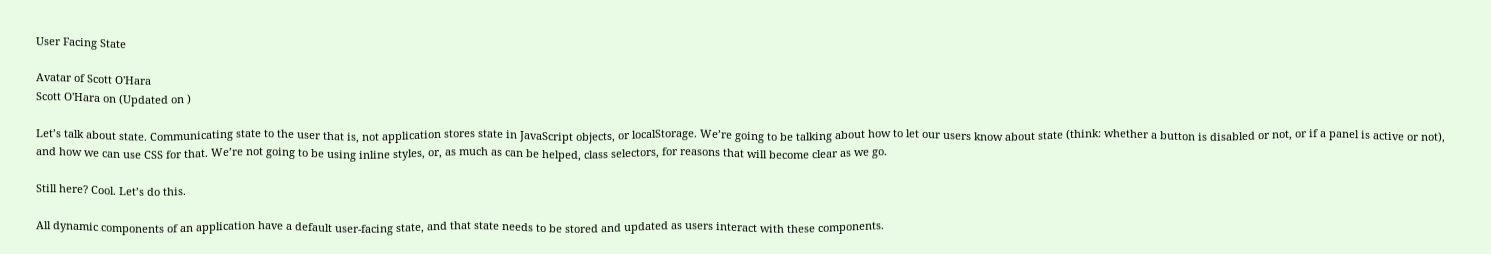User Facing State

Avatar of Scott O'Hara
Scott O'Hara on (Updated on )

Let’s talk about state. Communicating state to the user that is, not application stores state in JavaScript objects, or localStorage. We’re going to be talking about how to let our users know about state (think: whether a button is disabled or not, or if a panel is active or not), and how we can use CSS for that. We’re not going to be using inline styles, or, as much as can be helped, class selectors, for reasons that will become clear as we go.

Still here? Cool. Let’s do this.

All dynamic components of an application have a default user-facing state, and that state needs to be stored and updated as users interact with these components.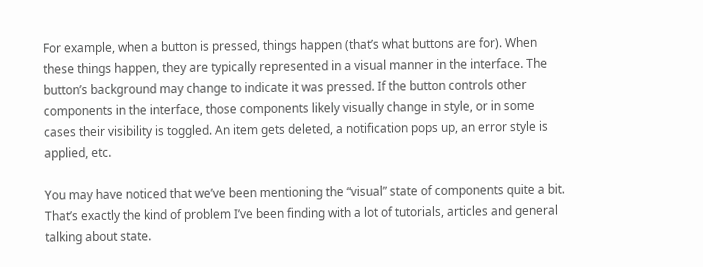For example, when a button is pressed, things happen (that’s what buttons are for). When these things happen, they are typically represented in a visual manner in the interface. The button’s background may change to indicate it was pressed. If the button controls other components in the interface, those components likely visually change in style, or in some cases their visibility is toggled. An item gets deleted, a notification pops up, an error style is applied, etc.

You may have noticed that we’ve been mentioning the “visual” state of components quite a bit. That’s exactly the kind of problem I’ve been finding with a lot of tutorials, articles and general talking about state.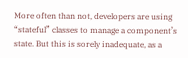More often than not, developers are using “stateful” classes to manage a component’s state. But this is sorely inadequate, as a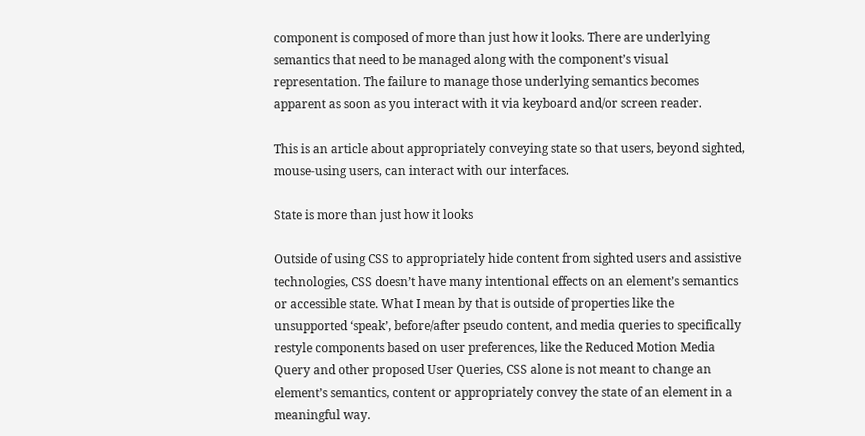component is composed of more than just how it looks. There are underlying semantics that need to be managed along with the component’s visual representation. The failure to manage those underlying semantics becomes apparent as soon as you interact with it via keyboard and/or screen reader.

This is an article about appropriately conveying state so that users, beyond sighted, mouse-using users, can interact with our interfaces.

State is more than just how it looks

Outside of using CSS to appropriately hide content from sighted users and assistive technologies, CSS doesn’t have many intentional effects on an element’s semantics or accessible state. What I mean by that is outside of properties like the unsupported ‘speak’, before/after pseudo content, and media queries to specifically restyle components based on user preferences, like the Reduced Motion Media Query and other proposed User Queries, CSS alone is not meant to change an element’s semantics, content or appropriately convey the state of an element in a meaningful way.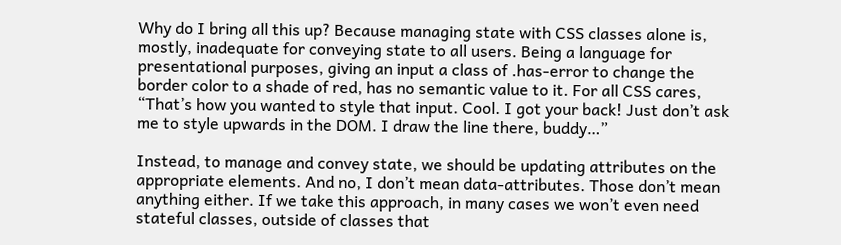Why do I bring all this up? Because managing state with CSS classes alone is, mostly, inadequate for conveying state to all users. Being a language for presentational purposes, giving an input a class of .has-error to change the border color to a shade of red, has no semantic value to it. For all CSS cares, “That’s how you wanted to style that input. Cool. I got your back! Just don’t ask me to style upwards in the DOM. I draw the line there, buddy…”

Instead, to manage and convey state, we should be updating attributes on the appropriate elements. And no, I don’t mean data-attributes. Those don’t mean anything either. If we take this approach, in many cases we won’t even need stateful classes, outside of classes that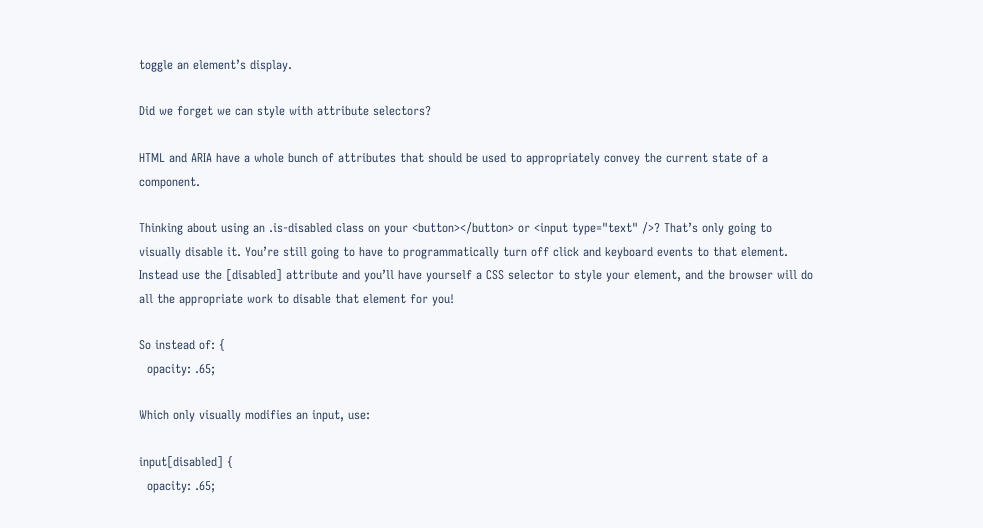toggle an element’s display.

Did we forget we can style with attribute selectors?

HTML and ARIA have a whole bunch of attributes that should be used to appropriately convey the current state of a component.

Thinking about using an .is-disabled class on your <button></button> or <input type="text" />? That’s only going to visually disable it. You’re still going to have to programmatically turn off click and keyboard events to that element. Instead use the [disabled] attribute and you’ll have yourself a CSS selector to style your element, and the browser will do all the appropriate work to disable that element for you!

So instead of: {
  opacity: .65;

Which only visually modifies an input, use:

input[disabled] {
  opacity: .65;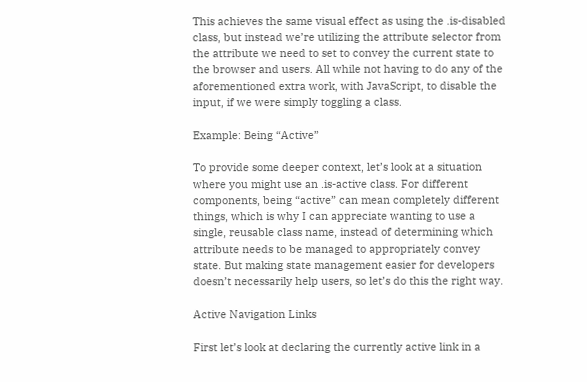This achieves the same visual effect as using the .is-disabled class, but instead we’re utilizing the attribute selector from the attribute we need to set to convey the current state to the browser and users. All while not having to do any of the aforementioned extra work, with JavaScript, to disable the input, if we were simply toggling a class.

Example: Being “Active”

To provide some deeper context, let’s look at a situation where you might use an .is-active class. For different components, being “active” can mean completely different things, which is why I can appreciate wanting to use a single, reusable class name, instead of determining which attribute needs to be managed to appropriately convey state. But making state management easier for developers doesn’t necessarily help users, so let’s do this the right way.

Active Navigation Links

First let’s look at declaring the currently active link in a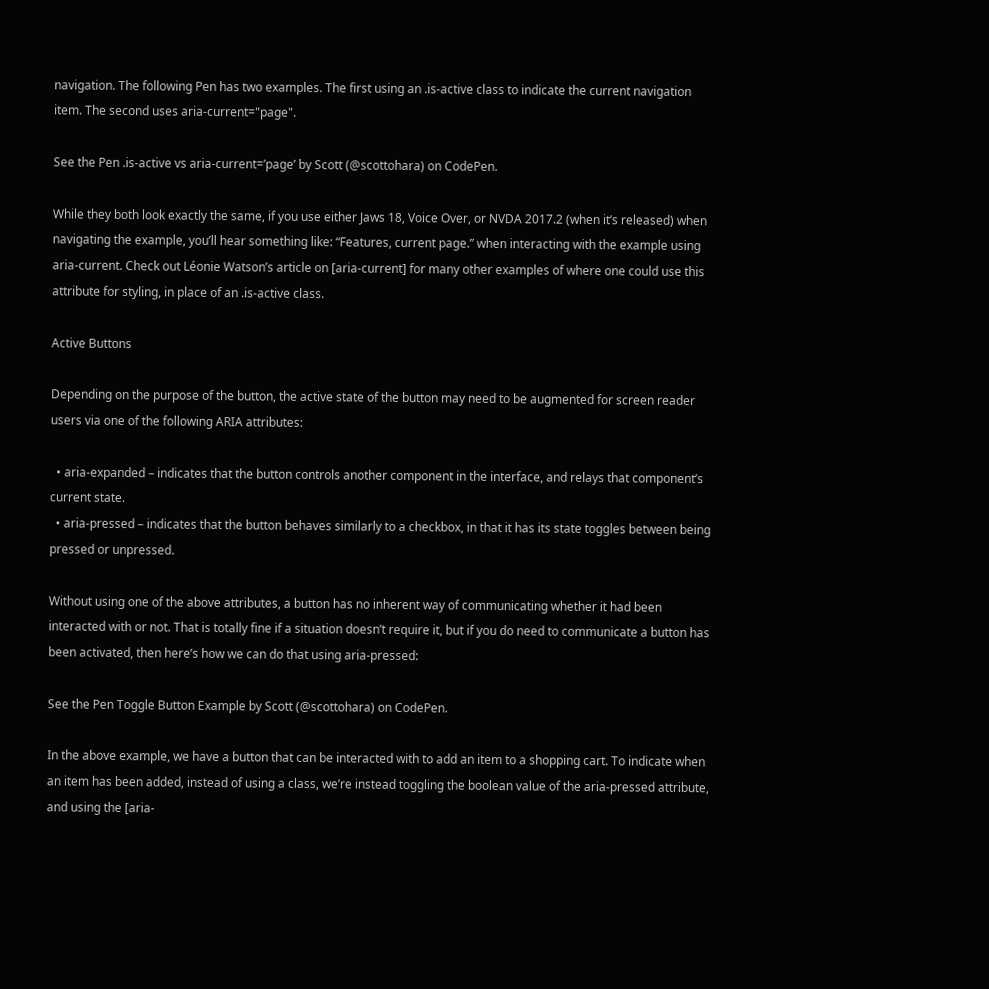navigation. The following Pen has two examples. The first using an .is-active class to indicate the current navigation item. The second uses aria-current="page".

See the Pen .is-active vs aria-current=’page’ by Scott (@scottohara) on CodePen.

While they both look exactly the same, if you use either Jaws 18, Voice Over, or NVDA 2017.2 (when it’s released) when navigating the example, you’ll hear something like: “Features, current page.” when interacting with the example using aria-current. Check out Léonie Watson’s article on [aria-current] for many other examples of where one could use this attribute for styling, in place of an .is-active class.

Active Buttons

Depending on the purpose of the button, the active state of the button may need to be augmented for screen reader users via one of the following ARIA attributes:

  • aria-expanded – indicates that the button controls another component in the interface, and relays that component’s current state.
  • aria-pressed – indicates that the button behaves similarly to a checkbox, in that it has its state toggles between being pressed or unpressed.

Without using one of the above attributes, a button has no inherent way of communicating whether it had been interacted with or not. That is totally fine if a situation doesn’t require it, but if you do need to communicate a button has been activated, then here’s how we can do that using aria-pressed:

See the Pen Toggle Button Example by Scott (@scottohara) on CodePen.

In the above example, we have a button that can be interacted with to add an item to a shopping cart. To indicate when an item has been added, instead of using a class, we’re instead toggling the boolean value of the aria-pressed attribute, and using the [aria-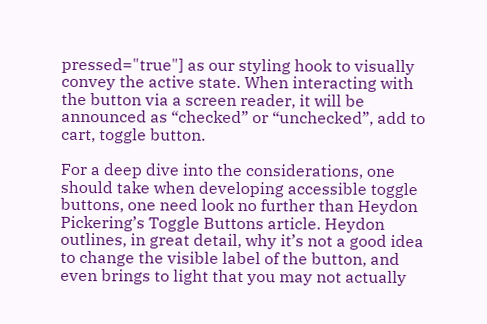pressed="true"] as our styling hook to visually convey the active state. When interacting with the button via a screen reader, it will be announced as “checked” or “unchecked”, add to cart, toggle button.

For a deep dive into the considerations, one should take when developing accessible toggle buttons, one need look no further than Heydon Pickering’s Toggle Buttons article. Heydon outlines, in great detail, why it’s not a good idea to change the visible label of the button, and even brings to light that you may not actually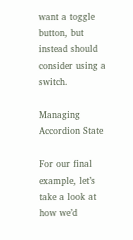want a toggle button, but instead should consider using a switch.

Managing Accordion State

For our final example, let’s take a look at how we’d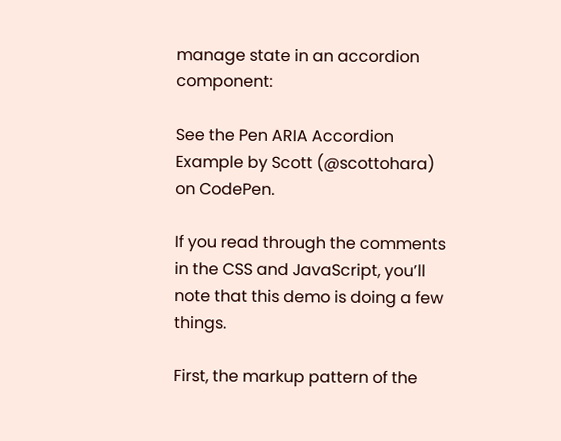manage state in an accordion component:

See the Pen ARIA Accordion Example by Scott (@scottohara) on CodePen.

If you read through the comments in the CSS and JavaScript, you’ll note that this demo is doing a few things.

First, the markup pattern of the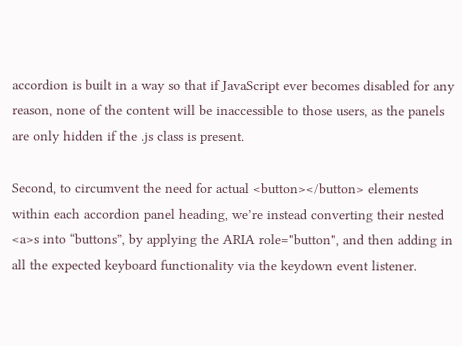accordion is built in a way so that if JavaScript ever becomes disabled for any reason, none of the content will be inaccessible to those users, as the panels are only hidden if the .js class is present.

Second, to circumvent the need for actual <button></button> elements within each accordion panel heading, we’re instead converting their nested <a>s into “buttons”, by applying the ARIA role="button", and then adding in all the expected keyboard functionality via the keydown event listener.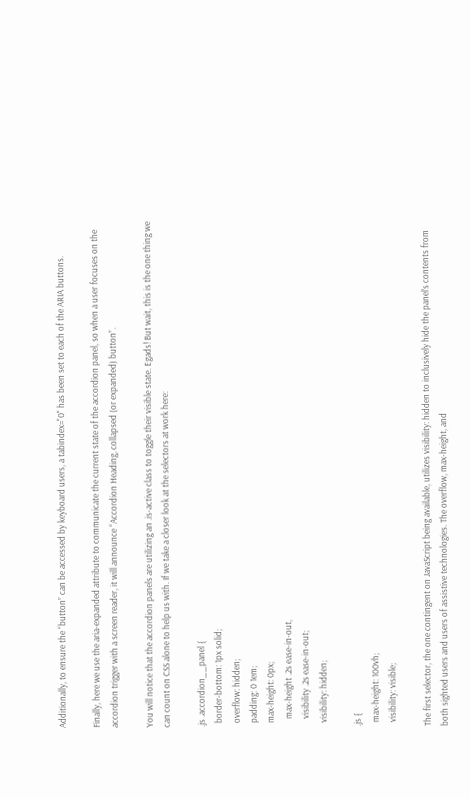Additionally, to ensure the “button” can be accessed by keyboard users, a tabindex="0" has been set to each of the ARIA buttons.

Finally, here we use the aria-expanded attribute to communicate the current state of the accordion panel, so when a user focuses on the accordion trigger with a screen reader, it will announce “Accordion Heading, collapsed (or expanded) button”.

You will notice that the accordion panels are utilizing an .is-active class to toggle their visible state. Egads! But wait, this is the one thing we can count on CSS alone to help us with. If we take a closer look at the selectors at work here:

.js .accordion__panel {
  border-bottom: 1px solid;
  overflow: hidden;
  padding: 0 1em;
  max-height: 0px;
    max-height .2s ease-in-out,
    visibility .2s ease-in-out;
  visibility: hidden;

.js {
  max-height: 100vh;
  visibility: visible;

The first selector, the one contingent on JavaScript being available, utilizes visibility: hidden to inclusively hide the panel’s contents from both sighted users and users of assistive technologies. The overflow, max-height, and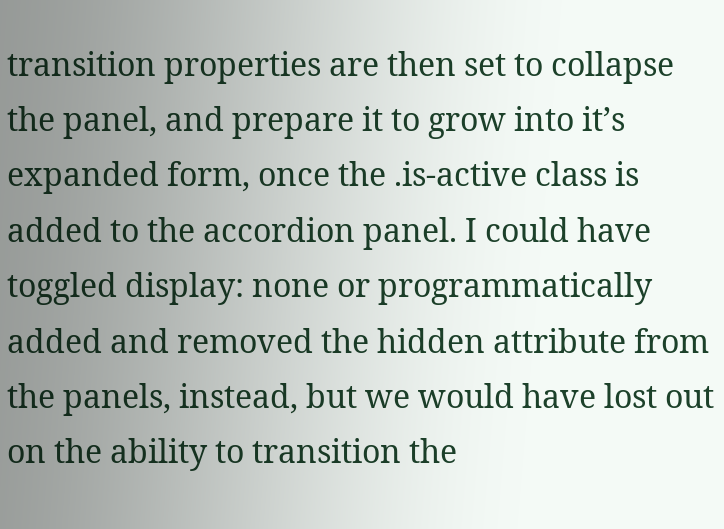transition properties are then set to collapse the panel, and prepare it to grow into it’s expanded form, once the .is-active class is added to the accordion panel. I could have toggled display: none or programmatically added and removed the hidden attribute from the panels, instead, but we would have lost out on the ability to transition the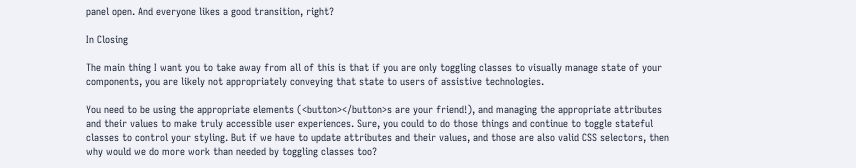panel open. And everyone likes a good transition, right?

In Closing

The main thing I want you to take away from all of this is that if you are only toggling classes to visually manage state of your components, you are likely not appropriately conveying that state to users of assistive technologies.

You need to be using the appropriate elements (<button></button>s are your friend!), and managing the appropriate attributes and their values to make truly accessible user experiences. Sure, you could to do those things and continue to toggle stateful classes to control your styling. But if we have to update attributes and their values, and those are also valid CSS selectors, then why would we do more work than needed by toggling classes too?